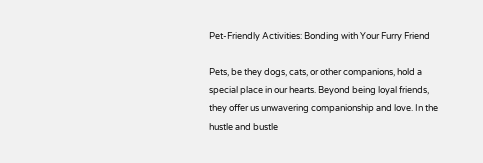Pet-Friendly Activities: Bonding with Your Furry Friend

Pets, be they dogs, cats, or other companions, hold a special place in our hearts. Beyond being loyal friends, they offer us unwavering companionship and love. In the hustle and bustle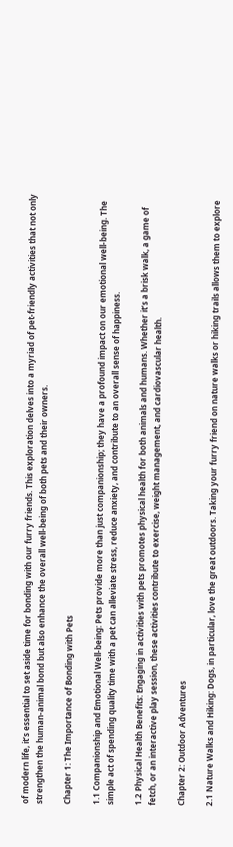of modern life, it’s essential to set aside time for bonding with our furry friends. This exploration delves into a myriad of pet-friendly activities that not only strengthen the human-animal bond but also enhance the overall well-being of both pets and their owners.

Chapter 1: The Importance of Bonding with Pets

1.1 Companionship and Emotional Well-being: Pets provide more than just companionship; they have a profound impact on our emotional well-being. The simple act of spending quality time with a pet can alleviate stress, reduce anxiety, and contribute to an overall sense of happiness.

1.2 Physical Health Benefits: Engaging in activities with pets promotes physical health for both animals and humans. Whether it’s a brisk walk, a game of fetch, or an interactive play session, these activities contribute to exercise, weight management, and cardiovascular health.

Chapter 2: Outdoor Adventures

2.1 Nature Walks and Hiking: Dogs, in particular, love the great outdoors. Taking your furry friend on nature walks or hiking trails allows them to explore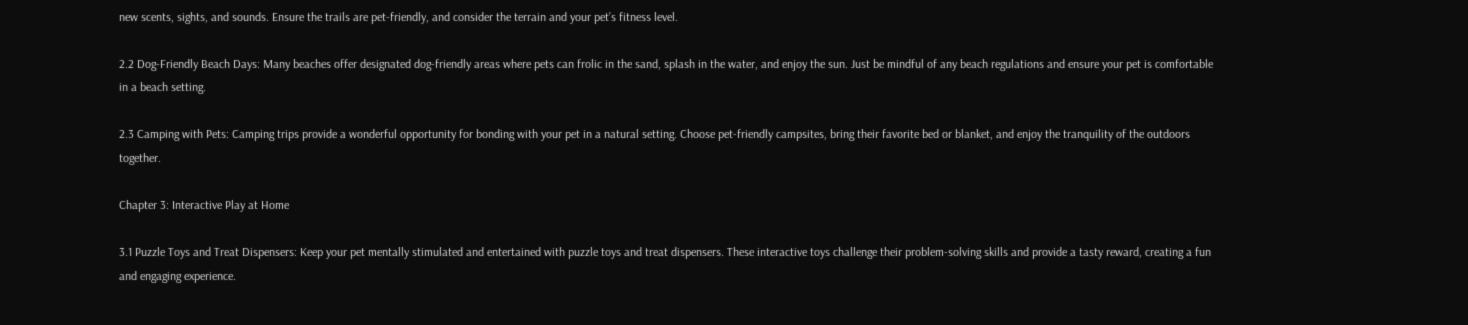new scents, sights, and sounds. Ensure the trails are pet-friendly, and consider the terrain and your pet’s fitness level.

2.2 Dog-Friendly Beach Days: Many beaches offer designated dog-friendly areas where pets can frolic in the sand, splash in the water, and enjoy the sun. Just be mindful of any beach regulations and ensure your pet is comfortable in a beach setting.

2.3 Camping with Pets: Camping trips provide a wonderful opportunity for bonding with your pet in a natural setting. Choose pet-friendly campsites, bring their favorite bed or blanket, and enjoy the tranquility of the outdoors together.

Chapter 3: Interactive Play at Home

3.1 Puzzle Toys and Treat Dispensers: Keep your pet mentally stimulated and entertained with puzzle toys and treat dispensers. These interactive toys challenge their problem-solving skills and provide a tasty reward, creating a fun and engaging experience.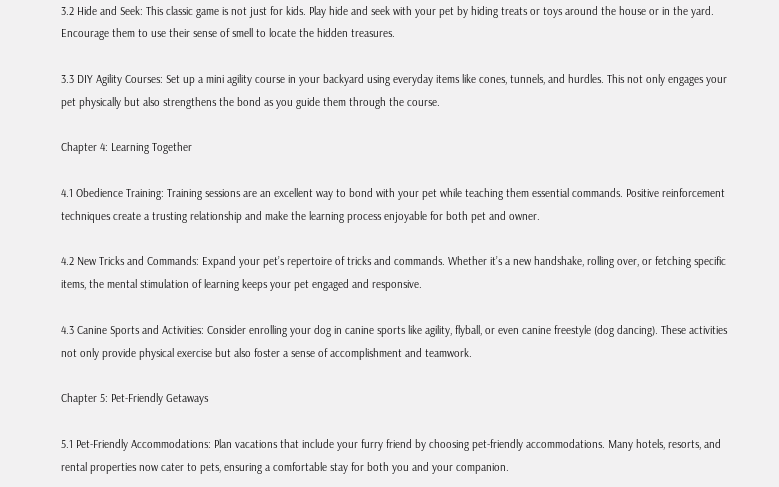3.2 Hide and Seek: This classic game is not just for kids. Play hide and seek with your pet by hiding treats or toys around the house or in the yard. Encourage them to use their sense of smell to locate the hidden treasures.

3.3 DIY Agility Courses: Set up a mini agility course in your backyard using everyday items like cones, tunnels, and hurdles. This not only engages your pet physically but also strengthens the bond as you guide them through the course.

Chapter 4: Learning Together

4.1 Obedience Training: Training sessions are an excellent way to bond with your pet while teaching them essential commands. Positive reinforcement techniques create a trusting relationship and make the learning process enjoyable for both pet and owner.

4.2 New Tricks and Commands: Expand your pet’s repertoire of tricks and commands. Whether it’s a new handshake, rolling over, or fetching specific items, the mental stimulation of learning keeps your pet engaged and responsive.

4.3 Canine Sports and Activities: Consider enrolling your dog in canine sports like agility, flyball, or even canine freestyle (dog dancing). These activities not only provide physical exercise but also foster a sense of accomplishment and teamwork.

Chapter 5: Pet-Friendly Getaways

5.1 Pet-Friendly Accommodations: Plan vacations that include your furry friend by choosing pet-friendly accommodations. Many hotels, resorts, and rental properties now cater to pets, ensuring a comfortable stay for both you and your companion.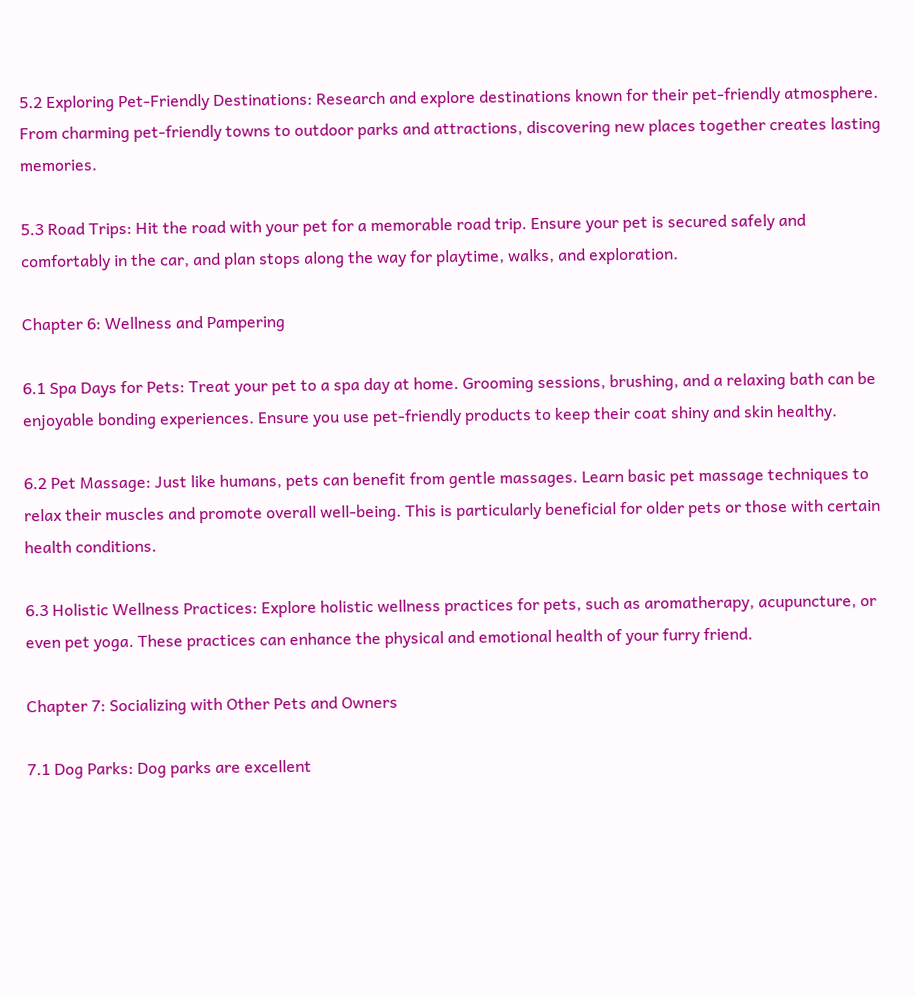5.2 Exploring Pet-Friendly Destinations: Research and explore destinations known for their pet-friendly atmosphere. From charming pet-friendly towns to outdoor parks and attractions, discovering new places together creates lasting memories.

5.3 Road Trips: Hit the road with your pet for a memorable road trip. Ensure your pet is secured safely and comfortably in the car, and plan stops along the way for playtime, walks, and exploration.

Chapter 6: Wellness and Pampering

6.1 Spa Days for Pets: Treat your pet to a spa day at home. Grooming sessions, brushing, and a relaxing bath can be enjoyable bonding experiences. Ensure you use pet-friendly products to keep their coat shiny and skin healthy.

6.2 Pet Massage: Just like humans, pets can benefit from gentle massages. Learn basic pet massage techniques to relax their muscles and promote overall well-being. This is particularly beneficial for older pets or those with certain health conditions.

6.3 Holistic Wellness Practices: Explore holistic wellness practices for pets, such as aromatherapy, acupuncture, or even pet yoga. These practices can enhance the physical and emotional health of your furry friend.

Chapter 7: Socializing with Other Pets and Owners

7.1 Dog Parks: Dog parks are excellent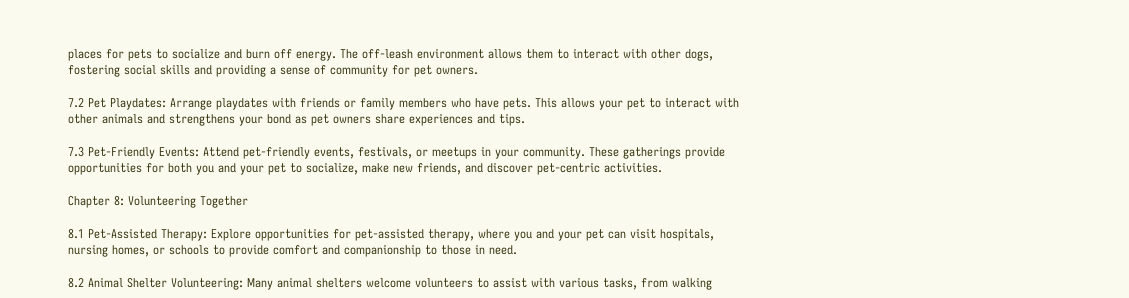places for pets to socialize and burn off energy. The off-leash environment allows them to interact with other dogs, fostering social skills and providing a sense of community for pet owners.

7.2 Pet Playdates: Arrange playdates with friends or family members who have pets. This allows your pet to interact with other animals and strengthens your bond as pet owners share experiences and tips.

7.3 Pet-Friendly Events: Attend pet-friendly events, festivals, or meetups in your community. These gatherings provide opportunities for both you and your pet to socialize, make new friends, and discover pet-centric activities.

Chapter 8: Volunteering Together

8.1 Pet-Assisted Therapy: Explore opportunities for pet-assisted therapy, where you and your pet can visit hospitals, nursing homes, or schools to provide comfort and companionship to those in need.

8.2 Animal Shelter Volunteering: Many animal shelters welcome volunteers to assist with various tasks, from walking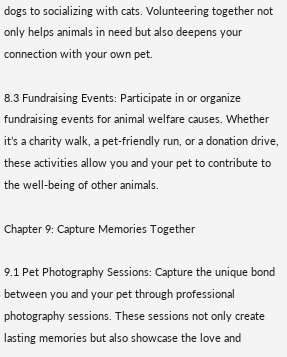dogs to socializing with cats. Volunteering together not only helps animals in need but also deepens your connection with your own pet.

8.3 Fundraising Events: Participate in or organize fundraising events for animal welfare causes. Whether it’s a charity walk, a pet-friendly run, or a donation drive, these activities allow you and your pet to contribute to the well-being of other animals.

Chapter 9: Capture Memories Together

9.1 Pet Photography Sessions: Capture the unique bond between you and your pet through professional photography sessions. These sessions not only create lasting memories but also showcase the love and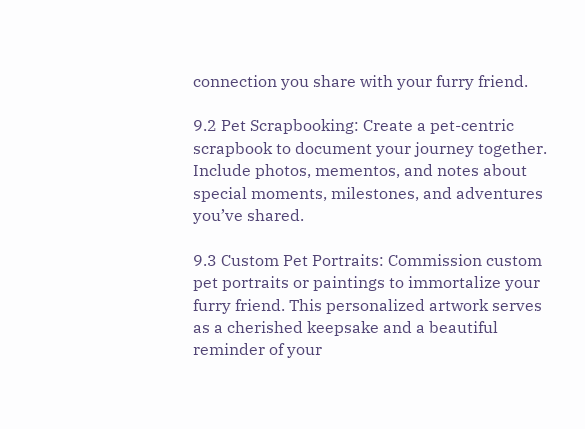connection you share with your furry friend.

9.2 Pet Scrapbooking: Create a pet-centric scrapbook to document your journey together. Include photos, mementos, and notes about special moments, milestones, and adventures you’ve shared.

9.3 Custom Pet Portraits: Commission custom pet portraits or paintings to immortalize your furry friend. This personalized artwork serves as a cherished keepsake and a beautiful reminder of your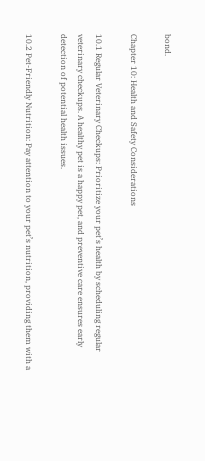bond.

Chapter 10: Health and Safety Considerations

10.1 Regular Veterinary Checkups: Prioritize your pet’s health by scheduling regular veterinary checkups. A healthy pet is a happy pet, and preventive care ensures early detection of potential health issues.

10.2 Pet-Friendly Nutrition: Pay attention to your pet’s nutrition, providing them with a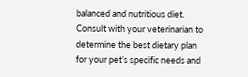balanced and nutritious diet. Consult with your veterinarian to determine the best dietary plan for your pet’s specific needs and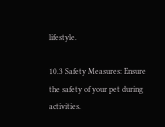lifestyle.

10.3 Safety Measures: Ensure the safety of your pet during activities.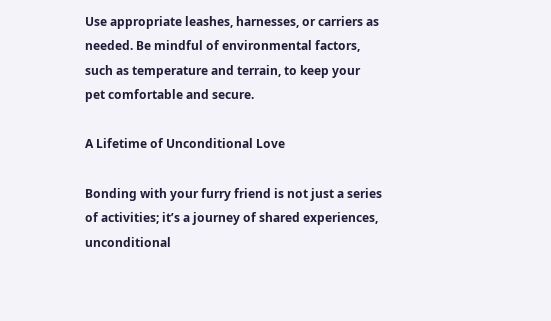Use appropriate leashes, harnesses, or carriers as needed. Be mindful of environmental factors, such as temperature and terrain, to keep your pet comfortable and secure.

A Lifetime of Unconditional Love

Bonding with your furry friend is not just a series of activities; it’s a journey of shared experiences, unconditional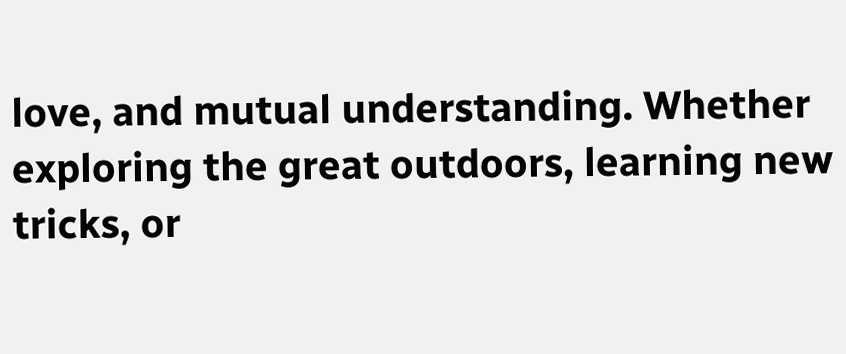love, and mutual understanding. Whether exploring the great outdoors, learning new tricks, or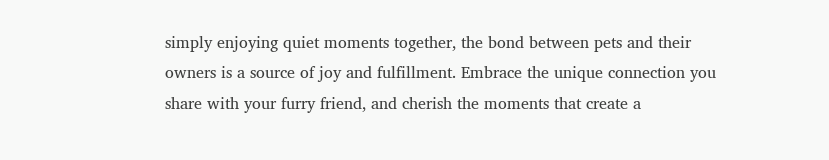simply enjoying quiet moments together, the bond between pets and their owners is a source of joy and fulfillment. Embrace the unique connection you share with your furry friend, and cherish the moments that create a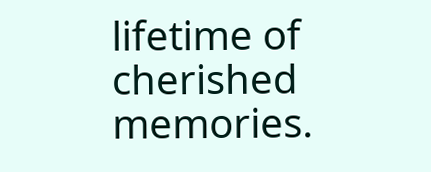lifetime of cherished memories.